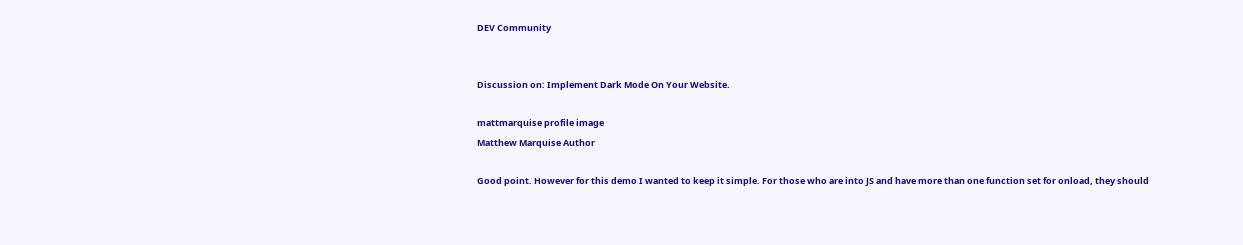DEV Community


Discussion on: Implement Dark Mode On Your Website.

mattmarquise profile image
Matthew Marquise Author

Good point. However for this demo I wanted to keep it simple. For those who are into JS and have more than one function set for onload, they should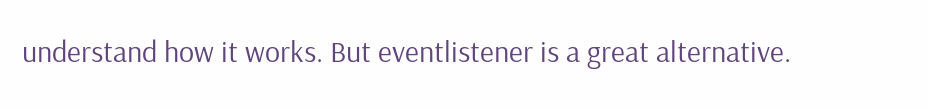understand how it works. But eventlistener is a great alternative.